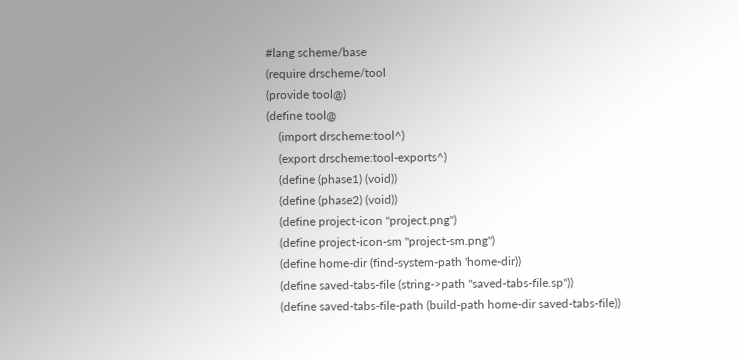#lang scheme/base
(require drscheme/tool
(provide tool@)
(define tool@
    (import drscheme:tool^)
    (export drscheme:tool-exports^)
    (define (phase1) (void))
    (define (phase2) (void))
    (define project-icon "project.png")
    (define project-icon-sm "project-sm.png")
    (define home-dir (find-system-path 'home-dir))
    (define saved-tabs-file (string->path "saved-tabs-file.sp"))
    (define saved-tabs-file-path (build-path home-dir saved-tabs-file))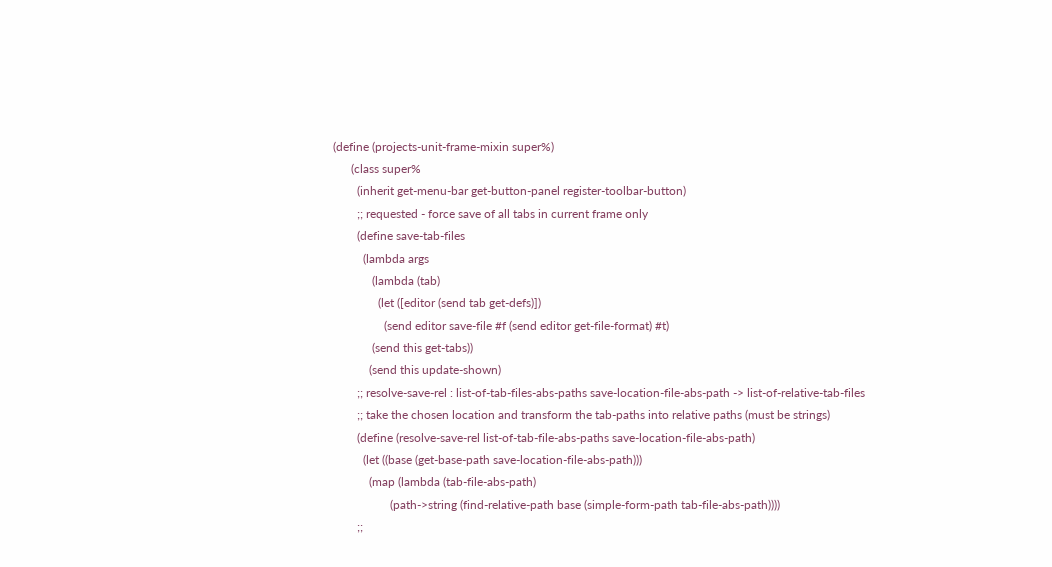(define (projects-unit-frame-mixin super%)
      (class super%
        (inherit get-menu-bar get-button-panel register-toolbar-button)
        ;; requested - force save of all tabs in current frame only
        (define save-tab-files
          (lambda args
             (lambda (tab)
               (let ([editor (send tab get-defs)])
                 (send editor save-file #f (send editor get-file-format) #t)
             (send this get-tabs))
            (send this update-shown)
        ;; resolve-save-rel : list-of-tab-files-abs-paths save-location-file-abs-path -> list-of-relative-tab-files
        ;; take the chosen location and transform the tab-paths into relative paths (must be strings)
        (define (resolve-save-rel list-of-tab-file-abs-paths save-location-file-abs-path)
          (let ((base (get-base-path save-location-file-abs-path)))
            (map (lambda (tab-file-abs-path)
                   (path->string (find-relative-path base (simple-form-path tab-file-abs-path))))
        ;;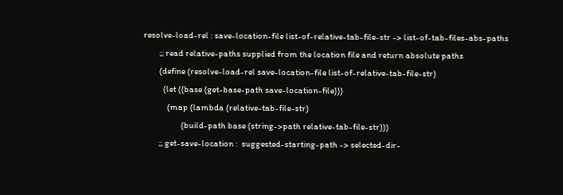resolve-load-rel : save-location-file list-of-relative-tab-file-str -> list-of-tab-files-abs-paths
        ;; read relative-paths supplied from the location file and return absolute paths
        (define (resolve-load-rel save-location-file list-of-relative-tab-file-str)
          (let ((base (get-base-path save-location-file)))
            (map (lambda (relative-tab-file-str)
                   (build-path base (string->path relative-tab-file-str)))
        ;; get-save-location :  suggested-starting-path -> selected-dir-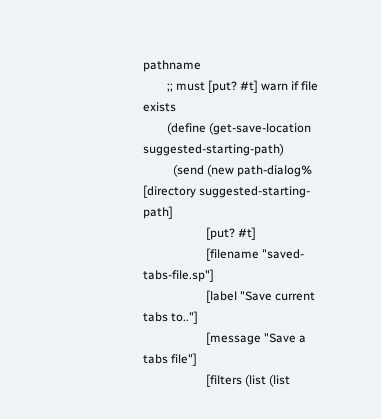pathname
        ;; must [put? #t] warn if file exists
        (define (get-save-location suggested-starting-path)
          (send (new path-dialog% [directory suggested-starting-path]
                     [put? #t]
                     [filename "saved-tabs-file.sp"]
                     [label "Save current tabs to.."]
                     [message "Save a tabs file"]
                     [filters (list (list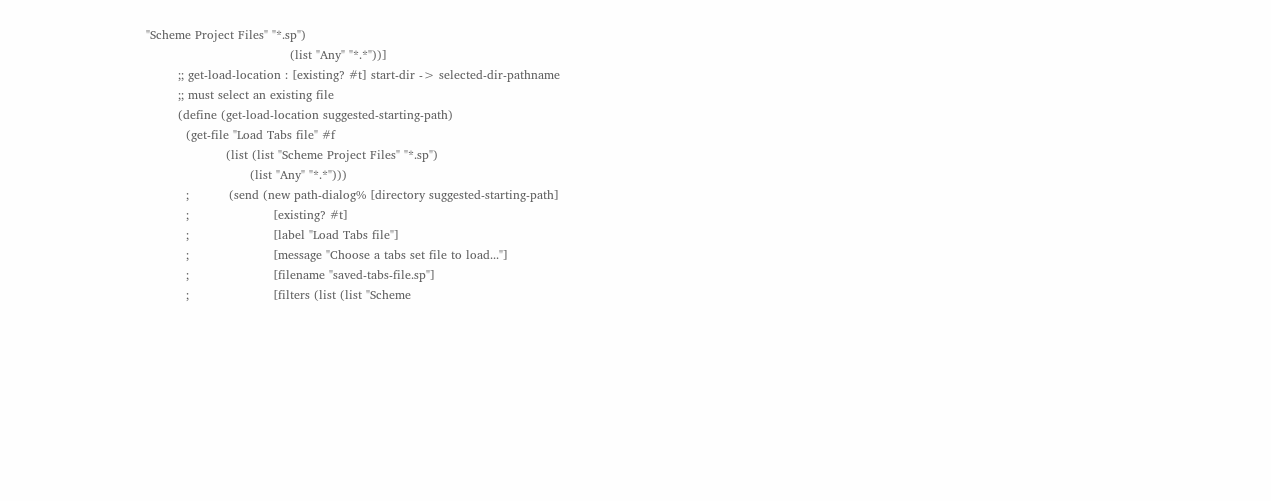"Scheme Project Files" "*.sp")
                                    (list "Any" "*.*"))]
        ;; get-load-location : [existing? #t] start-dir -> selected-dir-pathname
        ;; must select an existing file
        (define (get-load-location suggested-starting-path)
          (get-file "Load Tabs file" #f
                    (list (list "Scheme Project Files" "*.sp")
                          (list "Any" "*.*")))
          ;          (send (new path-dialog% [directory suggested-starting-path]
          ;                     [existing? #t]
          ;                     [label "Load Tabs file"]
          ;                     [message "Choose a tabs set file to load..."]
          ;                     [filename "saved-tabs-file.sp"]
          ;                     [filters (list (list "Scheme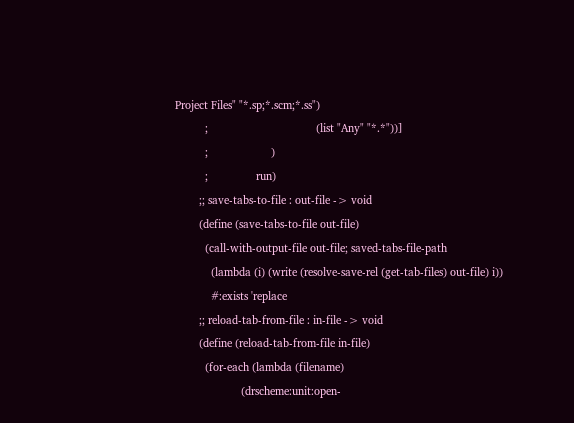Project Files" "*.sp;*.scm;*.ss")
          ;                                    (list "Any" "*.*"))]
          ;                     )
          ;                run)
        ;; save-tabs-to-file : out-file -> void
        (define (save-tabs-to-file out-file)
          (call-with-output-file out-file; saved-tabs-file-path
            (lambda (i) (write (resolve-save-rel (get-tab-files) out-file) i))
            #:exists 'replace
        ;; reload-tab-from-file : in-file -> void
        (define (reload-tab-from-file in-file)
          (for-each (lambda (filename)
                      (drscheme:unit:open-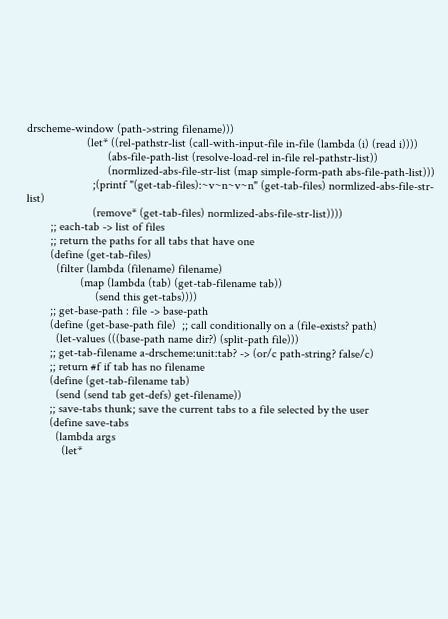drscheme-window (path->string filename)))
                    (let* ((rel-pathstr-list (call-with-input-file in-file (lambda (i) (read i))))
                           (abs-file-path-list (resolve-load-rel in-file rel-pathstr-list))
                           (normlized-abs-file-str-list (map simple-form-path abs-file-path-list)))
                      ;(printf "(get-tab-files):~v~n~v~n" (get-tab-files) normlized-abs-file-str-list)
                      (remove* (get-tab-files) normlized-abs-file-str-list))))
        ;; each-tab -> list of files
        ;; return the paths for all tabs that have one
        (define (get-tab-files)
          (filter (lambda (filename) filename)
                  (map (lambda (tab) (get-tab-filename tab))
                       (send this get-tabs))))
        ;; get-base-path : file -> base-path
        (define (get-base-path file)  ;; call conditionally on a (file-exists? path)
          (let-values (((base-path name dir?) (split-path file)))
        ;; get-tab-filename a-drscheme:unit:tab? -> (or/c path-string? false/c)
        ;; return #f if tab has no filename
        (define (get-tab-filename tab)
          (send (send tab get-defs) get-filename))
        ;; save-tabs thunk; save the current tabs to a file selected by the user
        (define save-tabs
          (lambda args
            (let*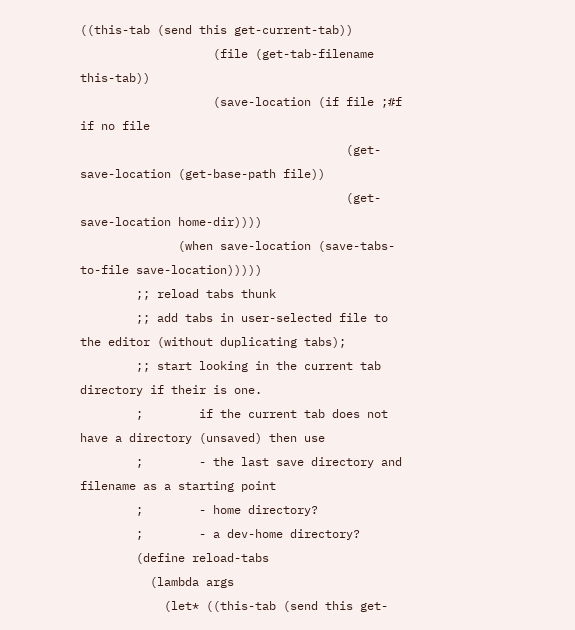((this-tab (send this get-current-tab))
                   (file (get-tab-filename this-tab))
                   (save-location (if file ;#f if no file
                                      (get-save-location (get-base-path file))
                                      (get-save-location home-dir))))
              (when save-location (save-tabs-to-file save-location)))))
        ;; reload tabs thunk
        ;; add tabs in user-selected file to the editor (without duplicating tabs);
        ;; start looking in the current tab directory if their is one.
        ;        if the current tab does not have a directory (unsaved) then use
        ;        - the last save directory and filename as a starting point
        ;        - home directory?
        ;        - a dev-home directory?
        (define reload-tabs
          (lambda args
            (let* ((this-tab (send this get-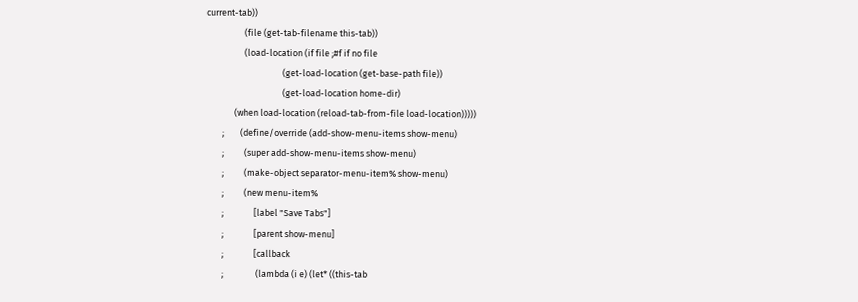current-tab))
                   (file (get-tab-filename this-tab))
                   (load-location (if file ;#f if no file
                                      (get-load-location (get-base-path file))
                                      (get-load-location home-dir)
              (when load-location (reload-tab-from-file load-location)))))
        ;        (define/override (add-show-menu-items show-menu)
        ;          (super add-show-menu-items show-menu)
        ;          (make-object separator-menu-item% show-menu)
        ;          (new menu-item%
        ;               [label "Save Tabs"]
        ;               [parent show-menu]
        ;               [callback
        ;                (lambda (i e) (let* ((this-tab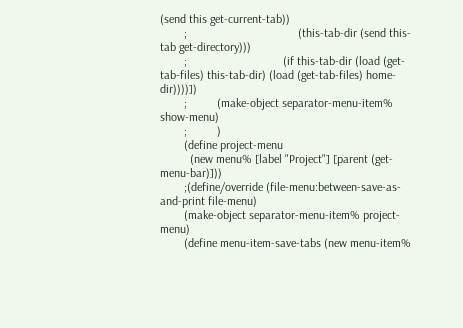(send this get-current-tab))
        ;                                     (this-tab-dir (send this-tab get-directory)))
        ;                                (if this-tab-dir (load (get-tab-files) this-tab-dir) (load (get-tab-files) home-dir))))])
        ;          (make-object separator-menu-item% show-menu)
        ;          )
        (define project-menu
          (new menu% [label "Project"] [parent (get-menu-bar)]))
        ;(define/override (file-menu:between-save-as-and-print file-menu)
        (make-object separator-menu-item% project-menu)
        (define menu-item-save-tabs (new menu-item%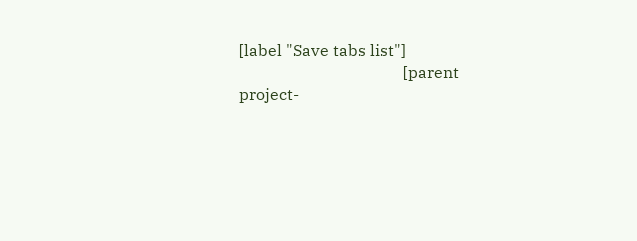[label "Save tabs list"]
                                         [parent project-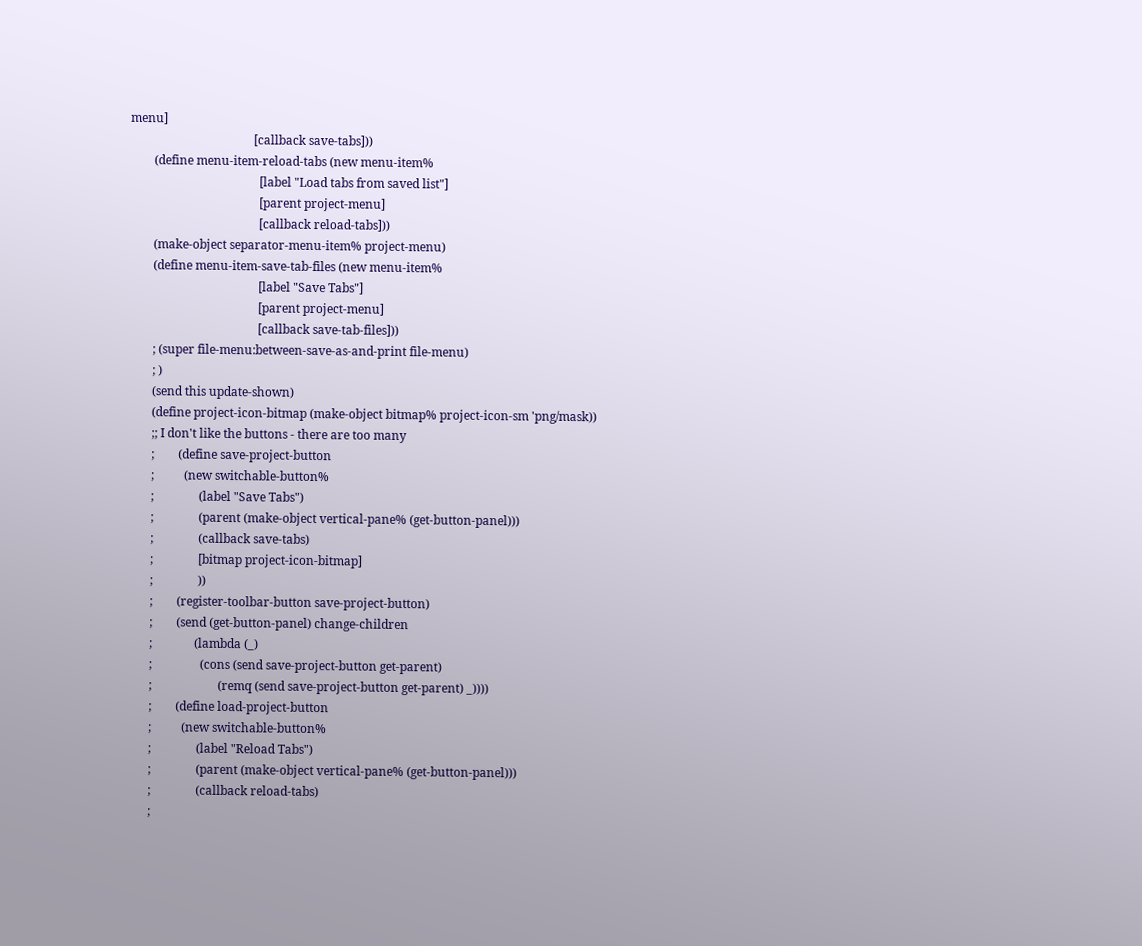menu]
                                         [callback save-tabs]))
        (define menu-item-reload-tabs (new menu-item%
                                           [label "Load tabs from saved list"]
                                           [parent project-menu]
                                           [callback reload-tabs]))
        (make-object separator-menu-item% project-menu)
        (define menu-item-save-tab-files (new menu-item%
                                           [label "Save Tabs"]
                                           [parent project-menu]
                                           [callback save-tab-files]))
        ; (super file-menu:between-save-as-and-print file-menu)
        ; )
        (send this update-shown)
        (define project-icon-bitmap (make-object bitmap% project-icon-sm 'png/mask))
        ;; I don't like the buttons - there are too many
        ;        (define save-project-button
        ;          (new switchable-button%
        ;               (label "Save Tabs")
        ;               (parent (make-object vertical-pane% (get-button-panel)))
        ;               (callback save-tabs)
        ;               [bitmap project-icon-bitmap]
        ;               ))
        ;        (register-toolbar-button save-project-button)
        ;        (send (get-button-panel) change-children
        ;              (lambda (_)
        ;                (cons (send save-project-button get-parent)
        ;                      (remq (send save-project-button get-parent) _))))
        ;        (define load-project-button
        ;          (new switchable-button%
        ;               (label "Reload Tabs")
        ;               (parent (make-object vertical-pane% (get-button-panel)))
        ;               (callback reload-tabs)
        ;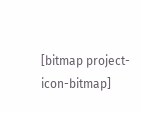[bitmap project-icon-bitmap]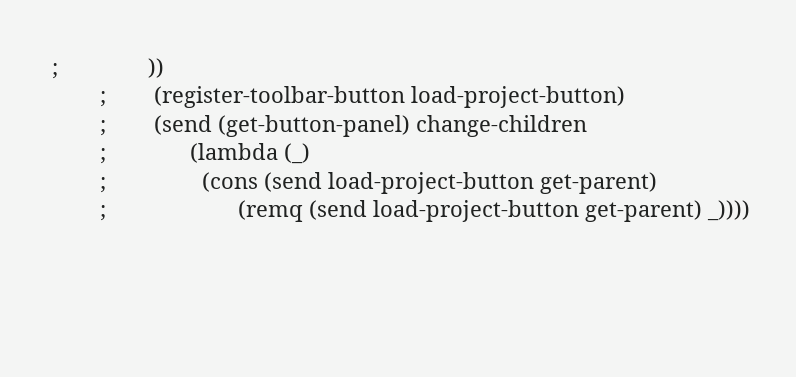;               ))
        ;        (register-toolbar-button load-project-button)
        ;        (send (get-button-panel) change-children
        ;              (lambda (_)
        ;                (cons (send load-project-button get-parent)
        ;                      (remq (send load-project-button get-parent) _))))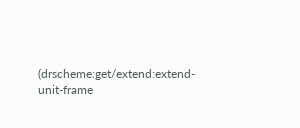(drscheme:get/extend:extend-unit-frame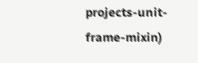projects-unit-frame-mixin)